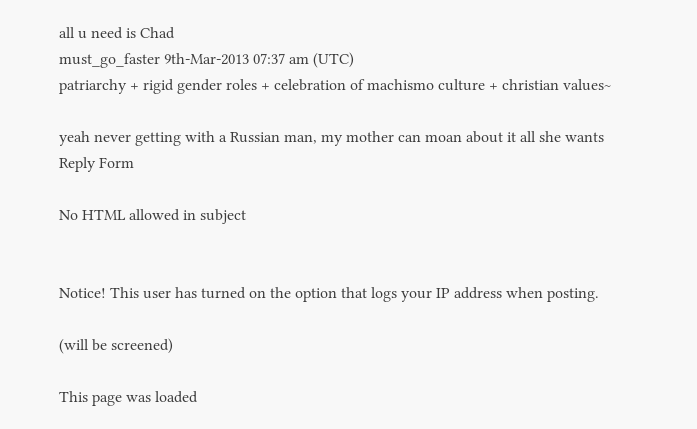all u need is Chad
must_go_faster 9th-Mar-2013 07:37 am (UTC)
patriarchy + rigid gender roles + celebration of machismo culture + christian values~

yeah never getting with a Russian man, my mother can moan about it all she wants
Reply Form

No HTML allowed in subject


Notice! This user has turned on the option that logs your IP address when posting.

(will be screened)

This page was loaded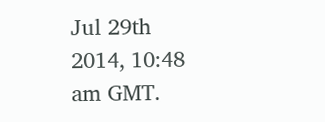Jul 29th 2014, 10:48 am GMT.